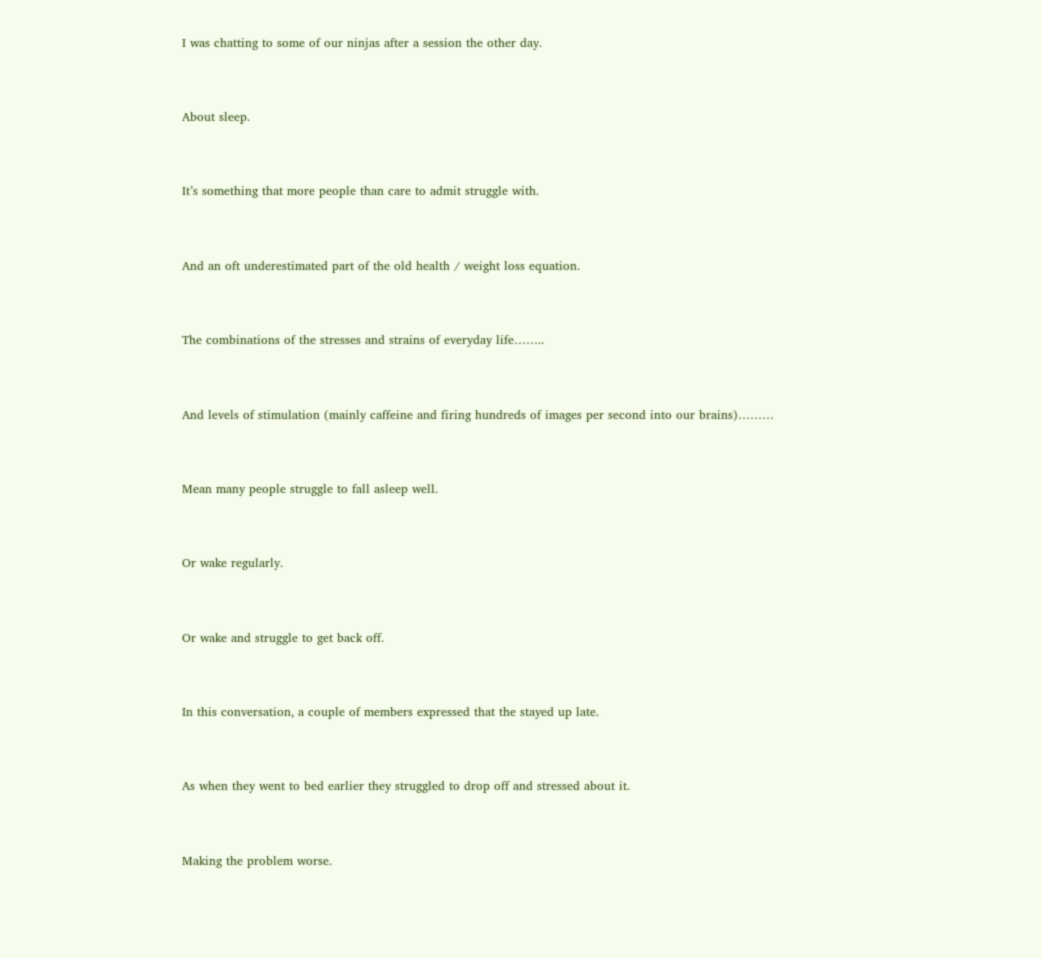I was chatting to some of our ninjas after a session the other day.


About sleep.


It’s something that more people than care to admit struggle with.


And an oft underestimated part of the old health / weight loss equation.


The combinations of the stresses and strains of everyday life……..


And levels of stimulation (mainly caffeine and firing hundreds of images per second into our brains)………


Mean many people struggle to fall asleep well.


Or wake regularly.


Or wake and struggle to get back off.


In this conversation, a couple of members expressed that the stayed up late.


As when they went to bed earlier they struggled to drop off and stressed about it.


Making the problem worse.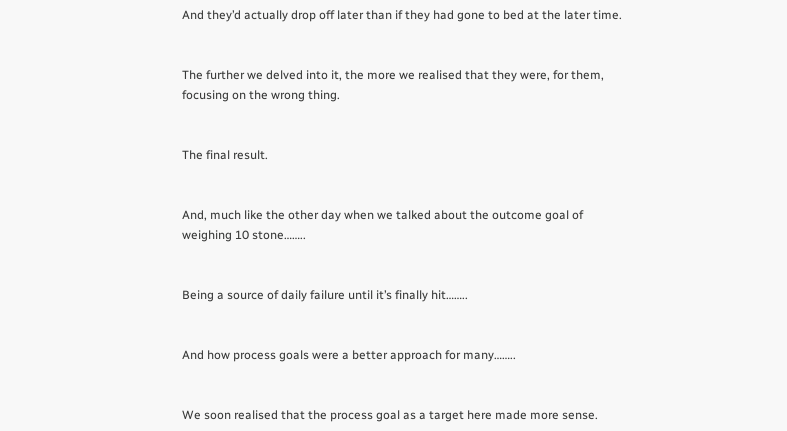And they’d actually drop off later than if they had gone to bed at the later time.


The further we delved into it, the more we realised that they were, for them, focusing on the wrong thing.


The final result.


And, much like the other day when we talked about the outcome goal of weighing 10 stone……..


Being a source of daily failure until it’s finally hit……..


And how process goals were a better approach for many……..


We soon realised that the process goal as a target here made more sense.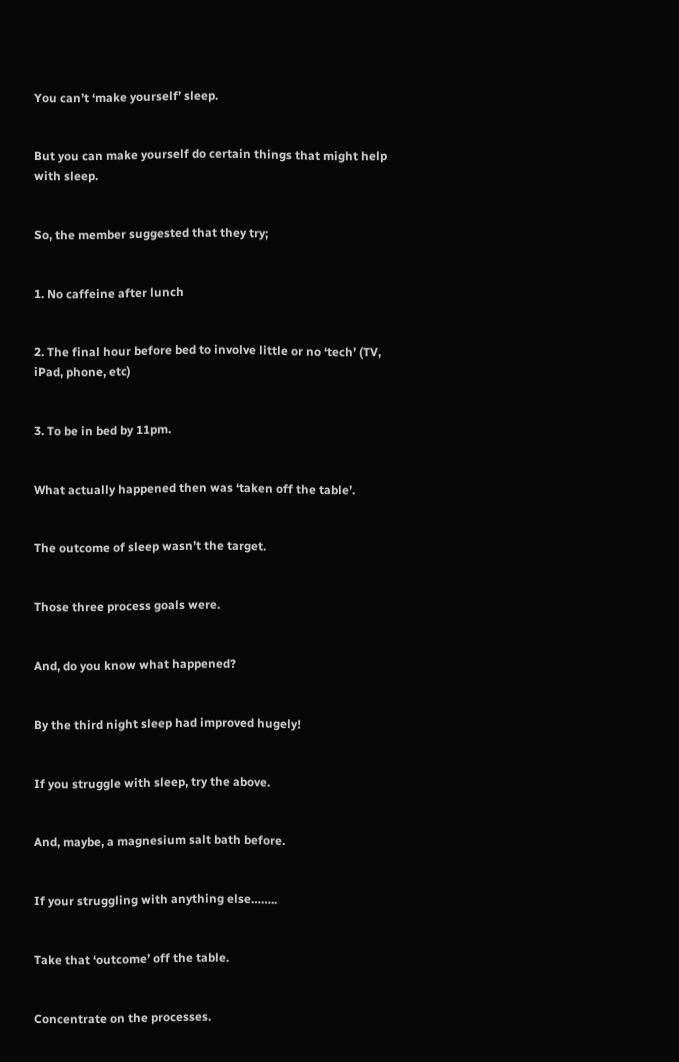You can’t ‘make yourself’ sleep.


But you can make yourself do certain things that might help with sleep.


So, the member suggested that they try;


1. No caffeine after lunch


2. The final hour before bed to involve little or no ‘tech’ (TV, iPad, phone, etc)


3. To be in bed by 11pm.


What actually happened then was ‘taken off the table’.


The outcome of sleep wasn’t the target.


Those three process goals were.


And, do you know what happened?


By the third night sleep had improved hugely!


If you struggle with sleep, try the above.


And, maybe, a magnesium salt bath before.


If your struggling with anything else……..


Take that ‘outcome’ off the table.


Concentrate on the processes.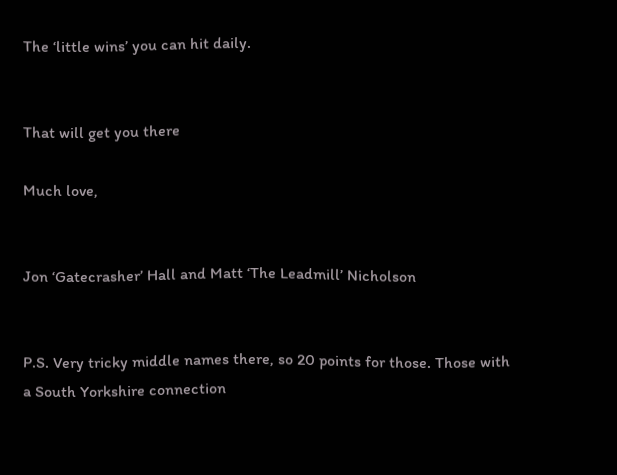The ‘little wins’ you can hit daily.


That will get you there

Much love,


Jon ‘Gatecrasher’ Hall and Matt ‘The Leadmill’ Nicholson


P.S. Very tricky middle names there, so 20 points for those. Those with a South Yorkshire connection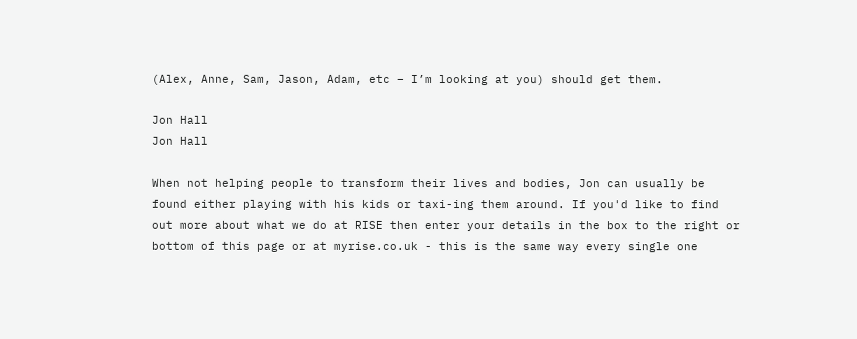(Alex, Anne, Sam, Jason, Adam, etc – I’m looking at you) should get them.

Jon Hall
Jon Hall

When not helping people to transform their lives and bodies, Jon can usually be found either playing with his kids or taxi-ing them around. If you'd like to find out more about what we do at RISE then enter your details in the box to the right or bottom of this page or at myrise.co.uk - this is the same way every single one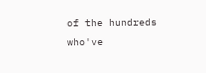of the hundreds who've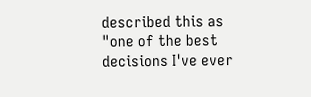described this as "one of the best decisions I've ever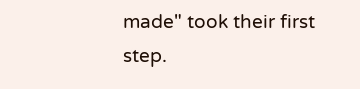made" took their first step.